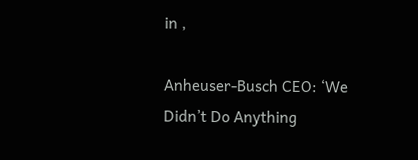in ,

Anheuser-Busch CEO: ‘We Didn’t Do Anything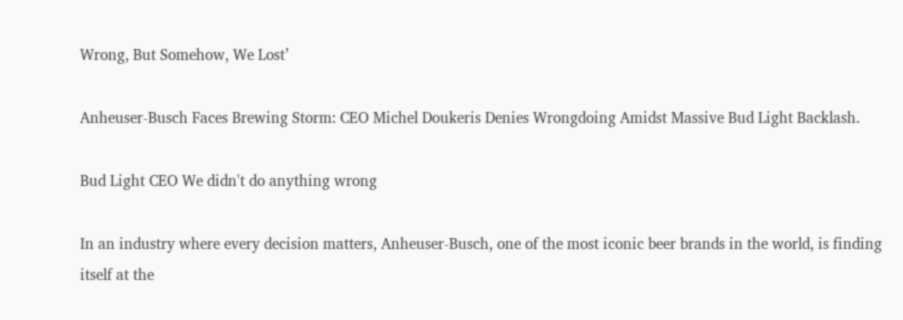Wrong, But Somehow, We Lost’

Anheuser-Busch Faces Brewing Storm: CEO Michel Doukeris Denies Wrongdoing Amidst Massive Bud Light Backlash.

Bud Light CEO We didn't do anything wrong

In an industry where every decision matters, Anheuser-Busch, one of the most iconic beer brands in the world, is finding itself at the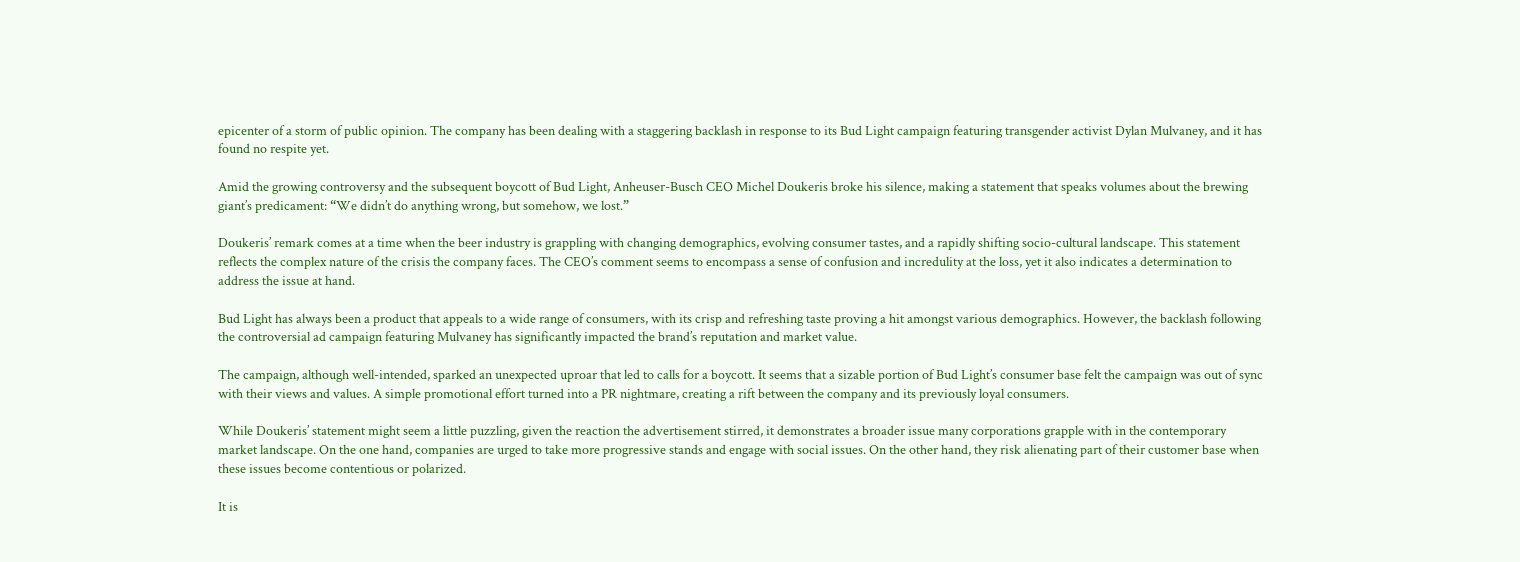epicenter of a storm of public opinion. The company has been dealing with a staggering backlash in response to its Bud Light campaign featuring transgender activist Dylan Mulvaney, and it has found no respite yet.

Amid the growing controversy and the subsequent boycott of Bud Light, Anheuser-Busch CEO Michel Doukeris broke his silence, making a statement that speaks volumes about the brewing giant’s predicament: “We didn’t do anything wrong, but somehow, we lost.”

Doukeris’ remark comes at a time when the beer industry is grappling with changing demographics, evolving consumer tastes, and a rapidly shifting socio-cultural landscape. This statement reflects the complex nature of the crisis the company faces. The CEO’s comment seems to encompass a sense of confusion and incredulity at the loss, yet it also indicates a determination to address the issue at hand.

Bud Light has always been a product that appeals to a wide range of consumers, with its crisp and refreshing taste proving a hit amongst various demographics. However, the backlash following the controversial ad campaign featuring Mulvaney has significantly impacted the brand’s reputation and market value.

The campaign, although well-intended, sparked an unexpected uproar that led to calls for a boycott. It seems that a sizable portion of Bud Light’s consumer base felt the campaign was out of sync with their views and values. A simple promotional effort turned into a PR nightmare, creating a rift between the company and its previously loyal consumers.

While Doukeris’ statement might seem a little puzzling, given the reaction the advertisement stirred, it demonstrates a broader issue many corporations grapple with in the contemporary market landscape. On the one hand, companies are urged to take more progressive stands and engage with social issues. On the other hand, they risk alienating part of their customer base when these issues become contentious or polarized.

It is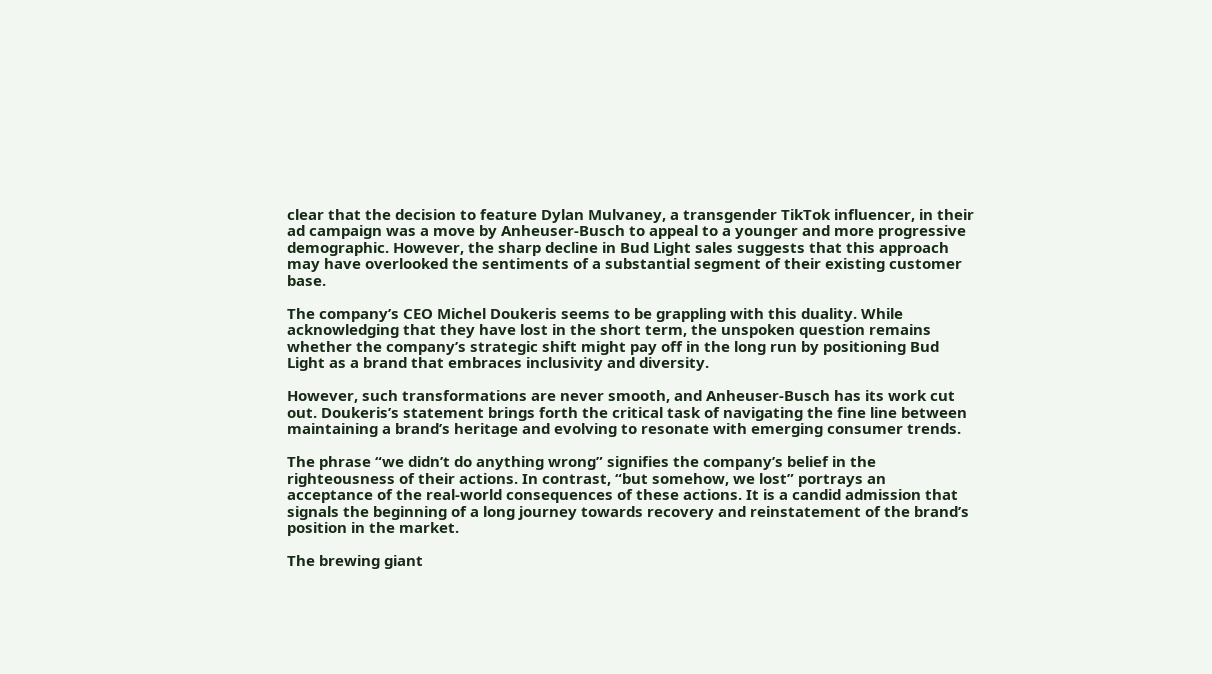clear that the decision to feature Dylan Mulvaney, a transgender TikTok influencer, in their ad campaign was a move by Anheuser-Busch to appeal to a younger and more progressive demographic. However, the sharp decline in Bud Light sales suggests that this approach may have overlooked the sentiments of a substantial segment of their existing customer base.

The company’s CEO Michel Doukeris seems to be grappling with this duality. While acknowledging that they have lost in the short term, the unspoken question remains whether the company’s strategic shift might pay off in the long run by positioning Bud Light as a brand that embraces inclusivity and diversity.

However, such transformations are never smooth, and Anheuser-Busch has its work cut out. Doukeris’s statement brings forth the critical task of navigating the fine line between maintaining a brand’s heritage and evolving to resonate with emerging consumer trends.

The phrase “we didn’t do anything wrong” signifies the company’s belief in the righteousness of their actions. In contrast, “but somehow, we lost” portrays an acceptance of the real-world consequences of these actions. It is a candid admission that signals the beginning of a long journey towards recovery and reinstatement of the brand’s position in the market.

The brewing giant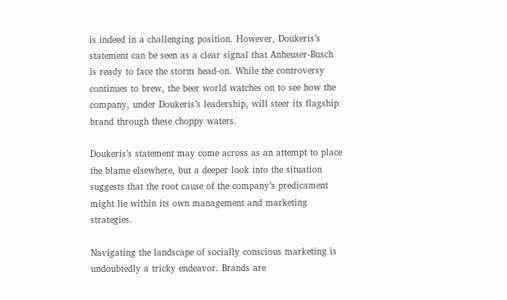is indeed in a challenging position. However, Doukeris’s statement can be seen as a clear signal that Anheuser-Busch is ready to face the storm head-on. While the controversy continues to brew, the beer world watches on to see how the company, under Doukeris’s leadership, will steer its flagship brand through these choppy waters.

Doukeris’s statement may come across as an attempt to place the blame elsewhere, but a deeper look into the situation suggests that the root cause of the company’s predicament might lie within its own management and marketing strategies.

Navigating the landscape of socially conscious marketing is undoubtedly a tricky endeavor. Brands are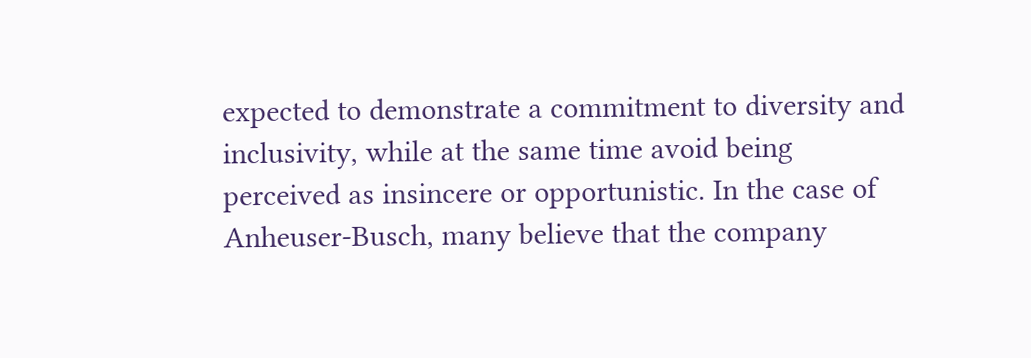expected to demonstrate a commitment to diversity and inclusivity, while at the same time avoid being perceived as insincere or opportunistic. In the case of Anheuser-Busch, many believe that the company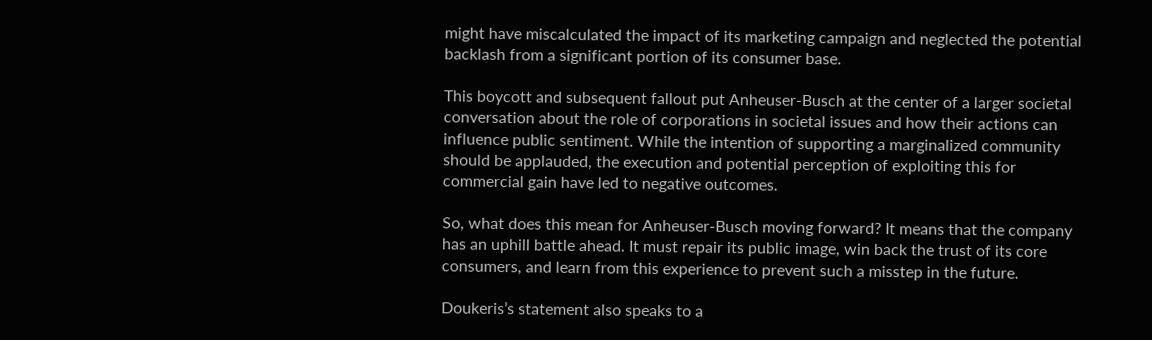might have miscalculated the impact of its marketing campaign and neglected the potential backlash from a significant portion of its consumer base.

This boycott and subsequent fallout put Anheuser-Busch at the center of a larger societal conversation about the role of corporations in societal issues and how their actions can influence public sentiment. While the intention of supporting a marginalized community should be applauded, the execution and potential perception of exploiting this for commercial gain have led to negative outcomes.

So, what does this mean for Anheuser-Busch moving forward? It means that the company has an uphill battle ahead. It must repair its public image, win back the trust of its core consumers, and learn from this experience to prevent such a misstep in the future.

Doukeris’s statement also speaks to a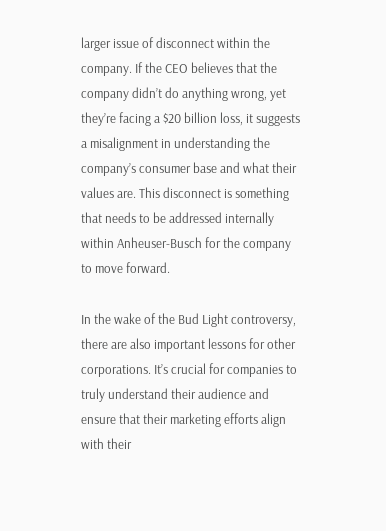larger issue of disconnect within the company. If the CEO believes that the company didn’t do anything wrong, yet they’re facing a $20 billion loss, it suggests a misalignment in understanding the company’s consumer base and what their values are. This disconnect is something that needs to be addressed internally within Anheuser-Busch for the company to move forward.

In the wake of the Bud Light controversy, there are also important lessons for other corporations. It’s crucial for companies to truly understand their audience and ensure that their marketing efforts align with their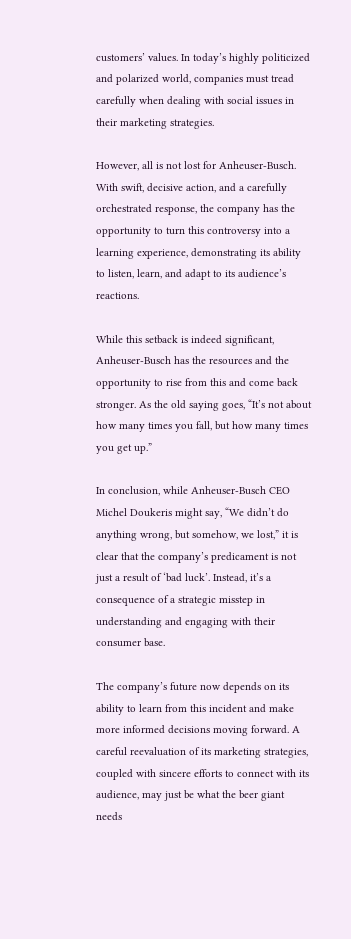customers’ values. In today’s highly politicized and polarized world, companies must tread carefully when dealing with social issues in their marketing strategies.

However, all is not lost for Anheuser-Busch. With swift, decisive action, and a carefully orchestrated response, the company has the opportunity to turn this controversy into a learning experience, demonstrating its ability to listen, learn, and adapt to its audience’s reactions.

While this setback is indeed significant, Anheuser-Busch has the resources and the opportunity to rise from this and come back stronger. As the old saying goes, “It’s not about how many times you fall, but how many times you get up.”

In conclusion, while Anheuser-Busch CEO Michel Doukeris might say, “We didn’t do anything wrong, but somehow, we lost,” it is clear that the company’s predicament is not just a result of ‘bad luck’. Instead, it’s a consequence of a strategic misstep in understanding and engaging with their consumer base.

The company’s future now depends on its ability to learn from this incident and make more informed decisions moving forward. A careful reevaluation of its marketing strategies, coupled with sincere efforts to connect with its audience, may just be what the beer giant needs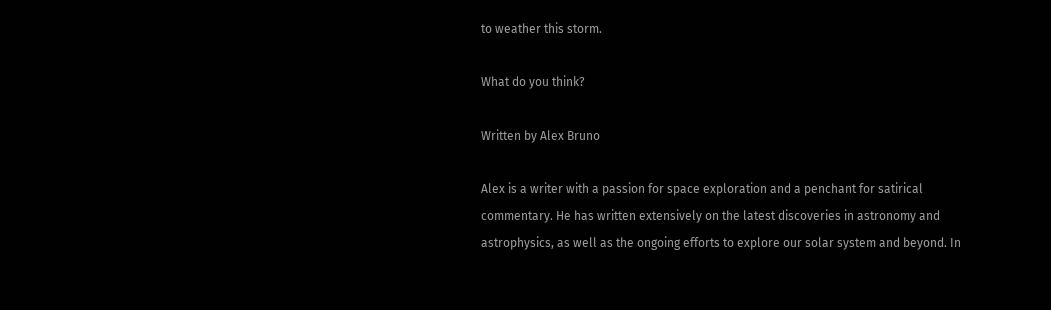to weather this storm.

What do you think?

Written by Alex Bruno

Alex is a writer with a passion for space exploration and a penchant for satirical commentary. He has written extensively on the latest discoveries in astronomy and astrophysics, as well as the ongoing efforts to explore our solar system and beyond. In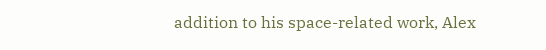addition to his space-related work, Alex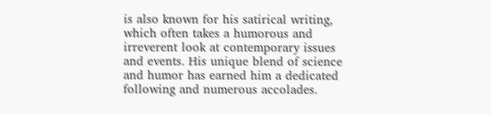is also known for his satirical writing, which often takes a humorous and irreverent look at contemporary issues and events. His unique blend of science and humor has earned him a dedicated following and numerous accolades.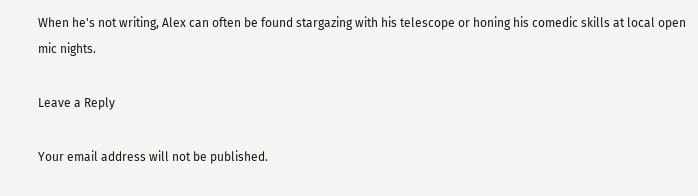When he's not writing, Alex can often be found stargazing with his telescope or honing his comedic skills at local open mic nights.

Leave a Reply

Your email address will not be published.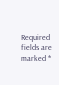Required fields are marked *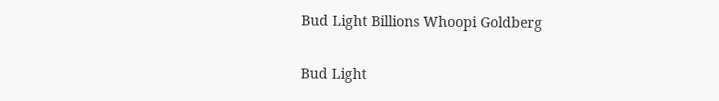Bud Light Billions Whoopi Goldberg

Bud Light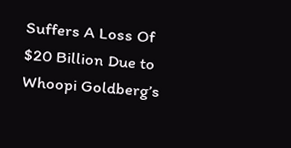Suffers A Loss Of $20 Billion Due to Whoopi Goldberg’s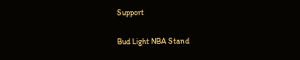Support

Bud Light NBA Stand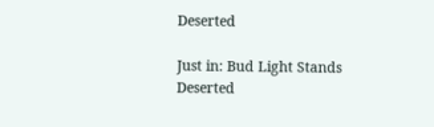Deserted

Just in: Bud Light Stands Deserted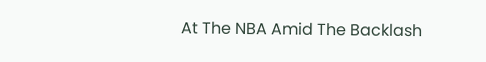At The NBA Amid The Backlash